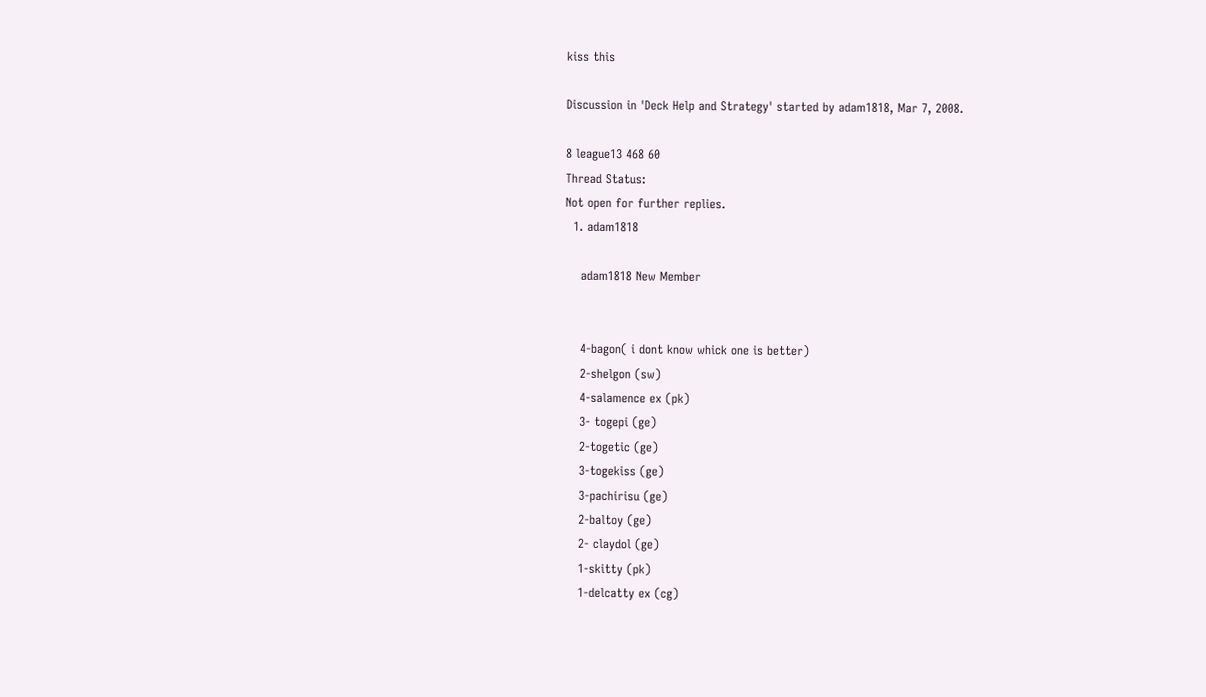kiss this

Discussion in 'Deck Help and Strategy' started by adam1818, Mar 7, 2008.

8 league13 468 60
Thread Status:
Not open for further replies.
  1. adam1818

    adam1818 New Member


    4-bagon( i dont know whick one is better)
    2-shelgon (sw)
    4-salamence ex (pk)
    3- togepi (ge)
    2-togetic (ge)
    3-togekiss (ge)
    3-pachirisu (ge)
    2-baltoy (ge)
    2- claydol (ge)
    1-skitty (pk)
    1-delcatty ex (cg)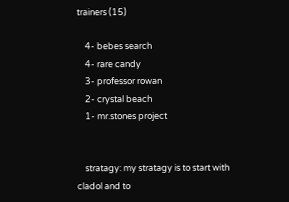trainers (15)

    4- bebes search
    4- rare candy
    3- professor rowan
    2- crystal beach
    1- mr.stones project


    stratagy: my stratagy is to start with cladol and to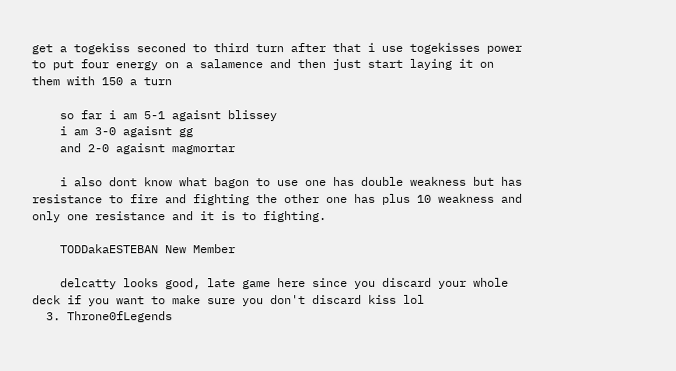get a togekiss seconed to third turn after that i use togekisses power to put four energy on a salamence and then just start laying it on them with 150 a turn

    so far i am 5-1 agaisnt blissey
    i am 3-0 agaisnt gg
    and 2-0 agaisnt magmortar

    i also dont know what bagon to use one has double weakness but has resistance to fire and fighting the other one has plus 10 weakness and only one resistance and it is to fighting.

    TODDakaESTEBAN New Member

    delcatty looks good, late game here since you discard your whole deck if you want to make sure you don't discard kiss lol
  3. Throne0fLegends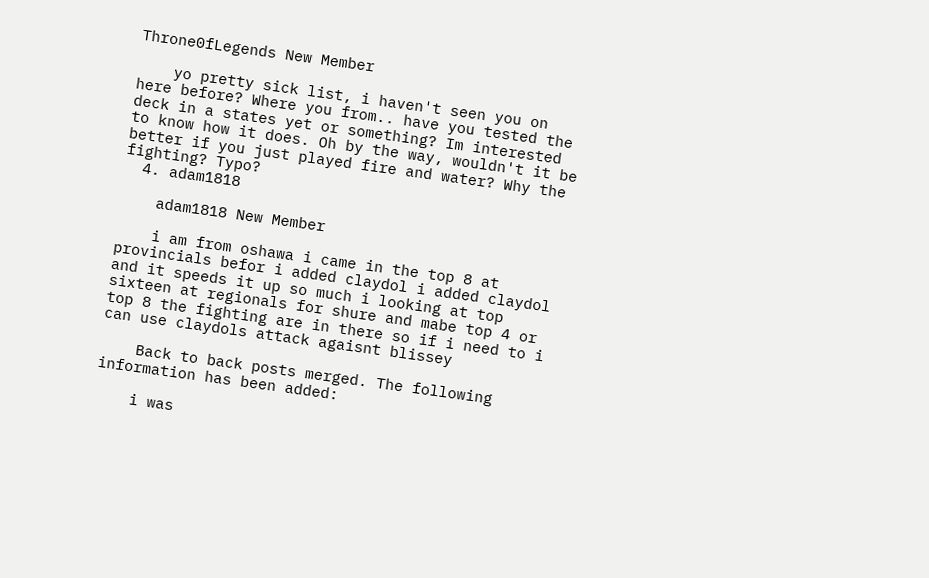Throne0fLegends New Member

    yo pretty sick list, i haven't seen you on here before? Where you from.. have you tested the deck in a states yet or something? Im interested to know how it does. Oh by the way, wouldn't it be better if you just played fire and water? Why the fighting? Typo?
  4. adam1818

    adam1818 New Member

    i am from oshawa i came in the top 8 at provincials befor i added claydol i added claydol and it speeds it up so much i looking at top sixteen at regionals for shure and mabe top 4 or top 8 the fighting are in there so if i need to i can use claydols attack agaisnt blissey

    Back to back posts merged. The following information has been added:

    i was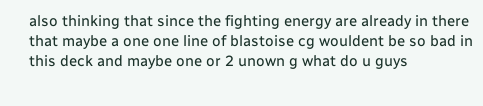also thinking that since the fighting energy are already in there that maybe a one one line of blastoise cg wouldent be so bad in this deck and maybe one or 2 unown g what do u guys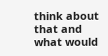think about that and what would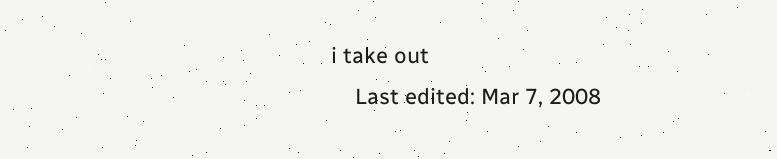i take out
    Last edited: Mar 7, 2008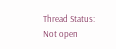Thread Status:
Not open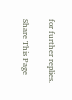for further replies.

Share This Page